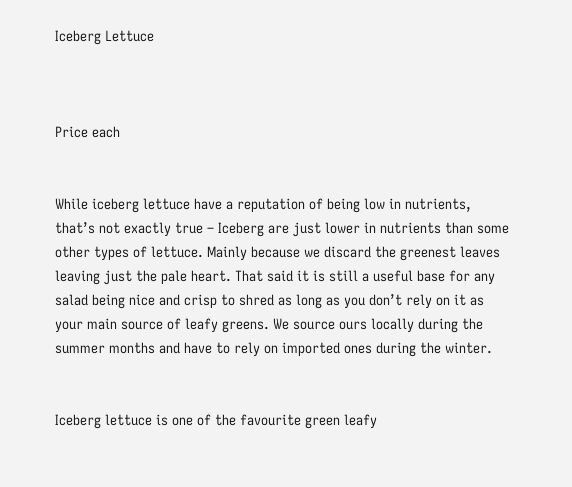Iceberg Lettuce



Price each


While iceberg lettuce have a reputation of being low in nutrients, that’s not exactly true – Iceberg are just lower in nutrients than some other types of lettuce. Mainly because we discard the greenest leaves leaving just the pale heart. That said it is still a useful base for any salad being nice and crisp to shred as long as you don’t rely on it as your main source of leafy greens. We source ours locally during the summer months and have to rely on imported ones during the winter.


Iceberg lettuce is one of the favourite green leafy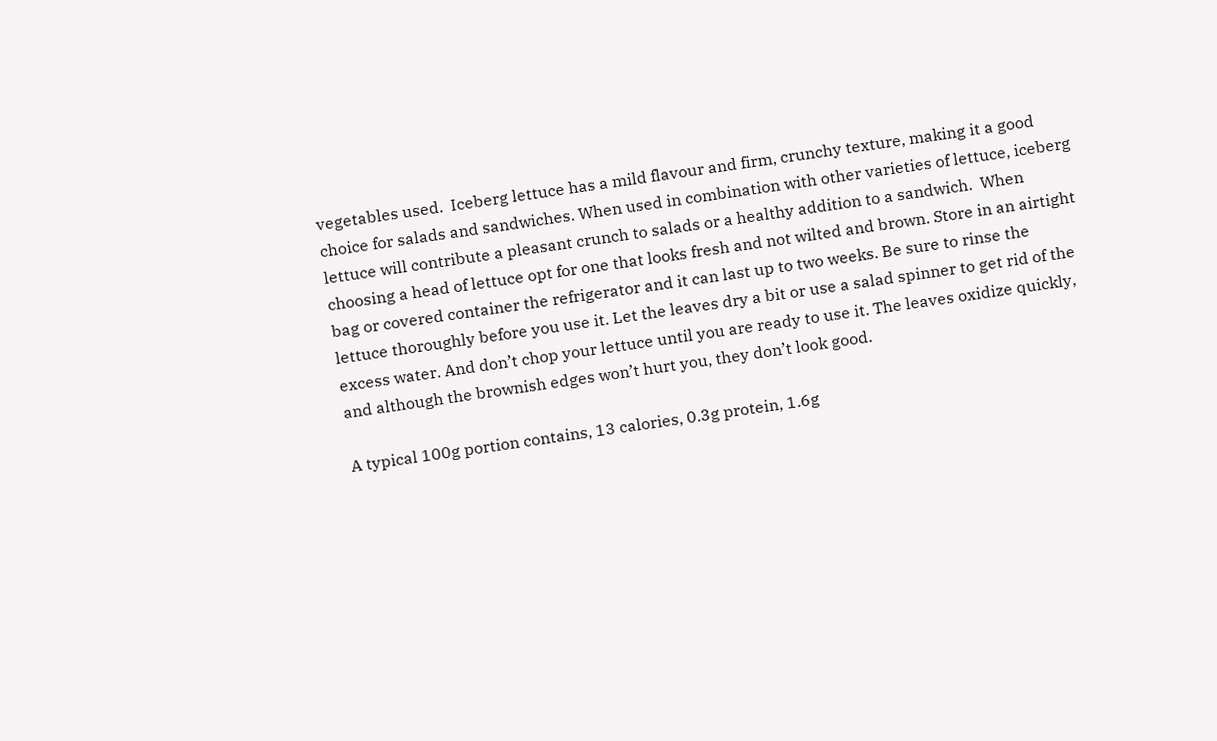vegetables used.  Iceberg lettuce has a mild flavour and firm, crunchy texture, making it a good choice for salads and sandwiches. When used in combination with other varieties of lettuce, iceberg lettuce will contribute a pleasant crunch to salads or a healthy addition to a sandwich.  When choosing a head of lettuce opt for one that looks fresh and not wilted and brown. Store in an airtight bag or covered container the refrigerator and it can last up to two weeks. Be sure to rinse the lettuce thoroughly before you use it. Let the leaves dry a bit or use a salad spinner to get rid of the excess water. And don’t chop your lettuce until you are ready to use it. The leaves oxidize quickly, and although the brownish edges won’t hurt you, they don’t look good.

A typical 100g portion contains, 13 calories, 0.3g protein, 1.6g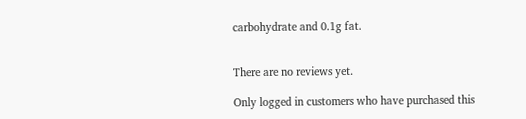carbohydrate and 0.1g fat.


There are no reviews yet.

Only logged in customers who have purchased this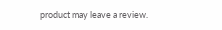product may leave a review.